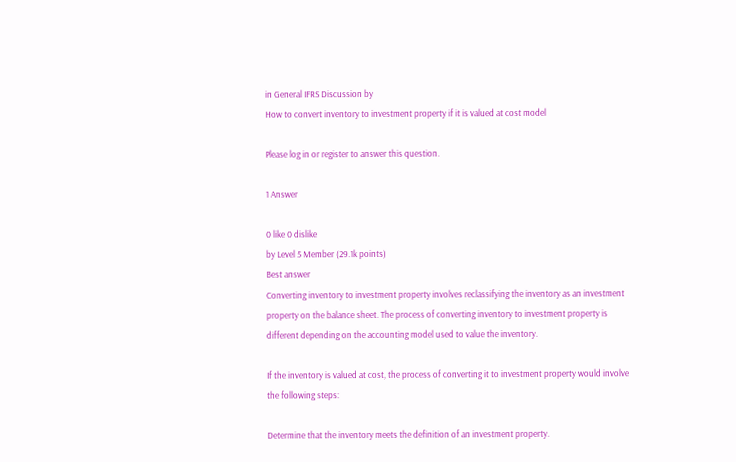in General IFRS Discussion by
How to convert inventory to investment property if it is valued at cost model

Please log in or register to answer this question.

1 Answer

0 like 0 dislike
by Level 5 Member (29.1k points)
Best answer
Converting inventory to investment property involves reclassifying the inventory as an investment property on the balance sheet. The process of converting inventory to investment property is different depending on the accounting model used to value the inventory.

If the inventory is valued at cost, the process of converting it to investment property would involve the following steps:

Determine that the inventory meets the definition of an investment property.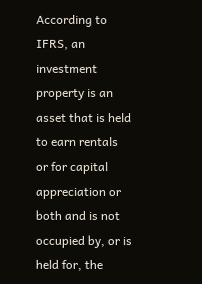According to IFRS, an investment property is an asset that is held to earn rentals or for capital appreciation or both and is not occupied by, or is held for, the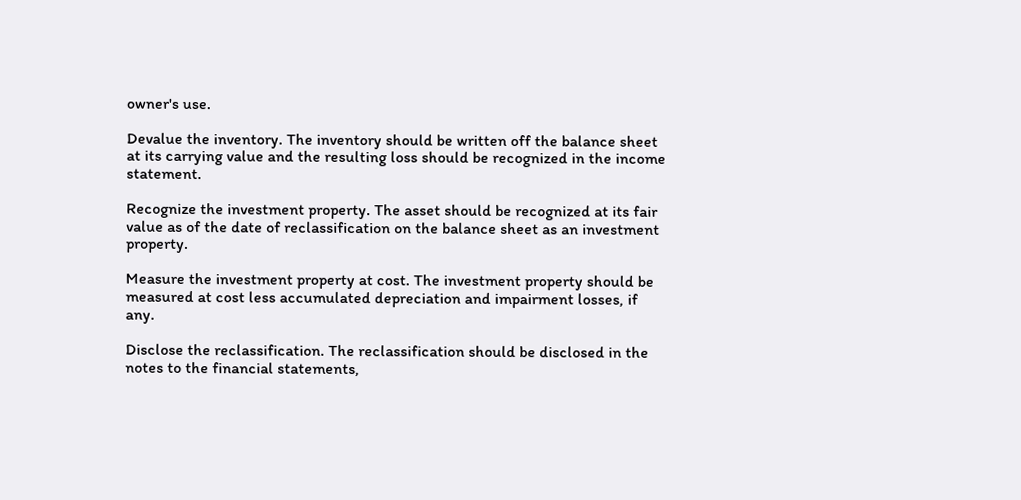owner's use.

Devalue the inventory. The inventory should be written off the balance sheet at its carrying value and the resulting loss should be recognized in the income statement.

Recognize the investment property. The asset should be recognized at its fair value as of the date of reclassification on the balance sheet as an investment property.

Measure the investment property at cost. The investment property should be measured at cost less accumulated depreciation and impairment losses, if any.

Disclose the reclassification. The reclassification should be disclosed in the notes to the financial statements,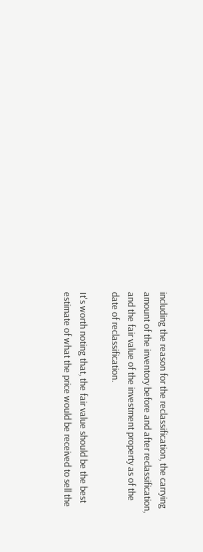including the reason for the reclassification, the carrying amount of the inventory before and after reclassification, and the fair value of the investment property as of the date of reclassification.

It's worth noting that, the fair value should be the best estimate of what the price would be received to sell the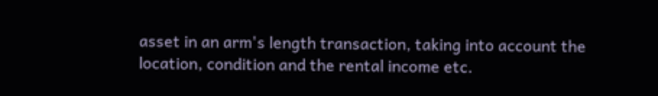asset in an arm's length transaction, taking into account the location, condition and the rental income etc.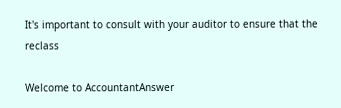It's important to consult with your auditor to ensure that the reclass

Welcome to AccountantAnswer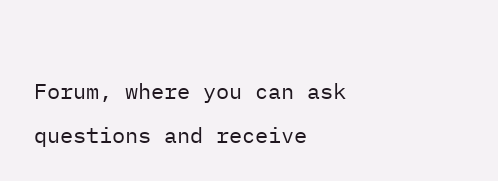Forum, where you can ask questions and receive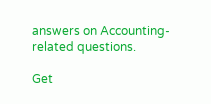answers on Accounting-related questions.

Get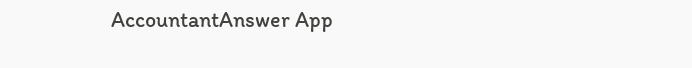AccountantAnswer App